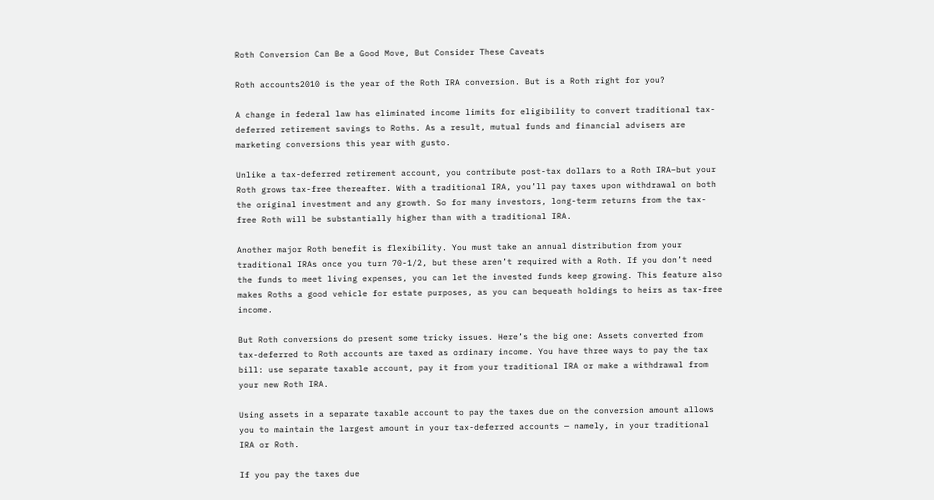Roth Conversion Can Be a Good Move, But Consider These Caveats

Roth accounts2010 is the year of the Roth IRA conversion. But is a Roth right for you?

A change in federal law has eliminated income limits for eligibility to convert traditional tax-deferred retirement savings to Roths. As a result, mutual funds and financial advisers are marketing conversions this year with gusto.

Unlike a tax-deferred retirement account, you contribute post-tax dollars to a Roth IRA–but your Roth grows tax-free thereafter. With a traditional IRA, you’ll pay taxes upon withdrawal on both the original investment and any growth. So for many investors, long-term returns from the tax-free Roth will be substantially higher than with a traditional IRA.

Another major Roth benefit is flexibility. You must take an annual distribution from your traditional IRAs once you turn 70-1/2, but these aren’t required with a Roth. If you don’t need the funds to meet living expenses, you can let the invested funds keep growing. This feature also makes Roths a good vehicle for estate purposes, as you can bequeath holdings to heirs as tax-free income.

But Roth conversions do present some tricky issues. Here’s the big one: Assets converted from tax-deferred to Roth accounts are taxed as ordinary income. You have three ways to pay the tax bill: use separate taxable account, pay it from your traditional IRA or make a withdrawal from your new Roth IRA.

Using assets in a separate taxable account to pay the taxes due on the conversion amount allows you to maintain the largest amount in your tax-deferred accounts — namely, in your traditional IRA or Roth.

If you pay the taxes due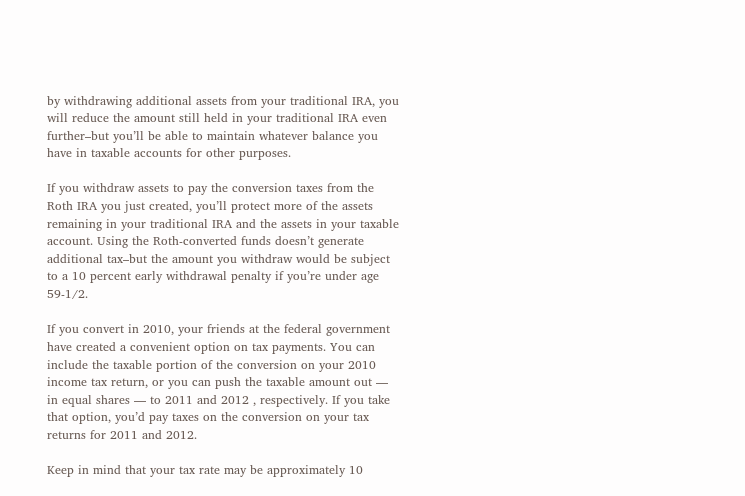by withdrawing additional assets from your traditional IRA, you will reduce the amount still held in your traditional IRA even further–but you’ll be able to maintain whatever balance you have in taxable accounts for other purposes.

If you withdraw assets to pay the conversion taxes from the Roth IRA you just created, you’ll protect more of the assets remaining in your traditional IRA and the assets in your taxable account. Using the Roth-converted funds doesn’t generate additional tax–but the amount you withdraw would be subject to a 10 percent early withdrawal penalty if you’re under age 59-1/2.

If you convert in 2010, your friends at the federal government have created a convenient option on tax payments. You can include the taxable portion of the conversion on your 2010 income tax return, or you can push the taxable amount out — in equal shares — to 2011 and 2012 , respectively. If you take that option, you’d pay taxes on the conversion on your tax returns for 2011 and 2012.

Keep in mind that your tax rate may be approximately 10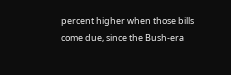percent higher when those bills come due, since the Bush-era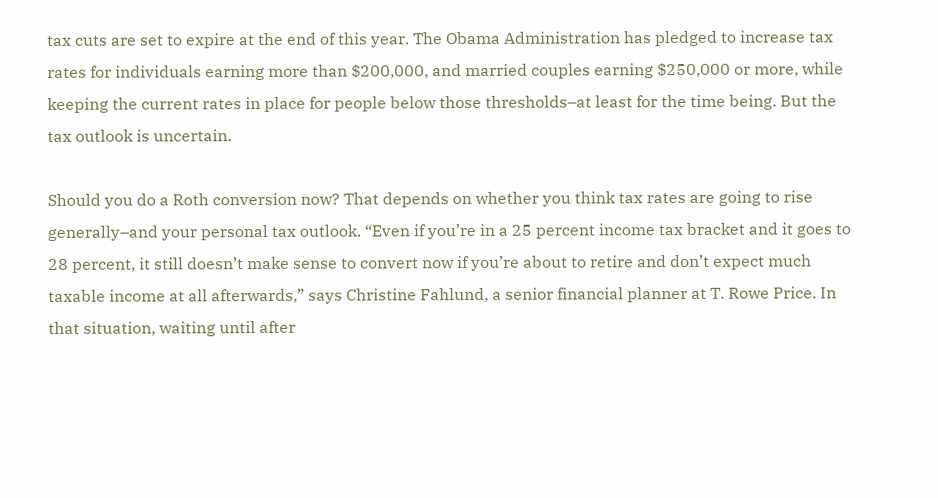tax cuts are set to expire at the end of this year. The Obama Administration has pledged to increase tax rates for individuals earning more than $200,000, and married couples earning $250,000 or more, while keeping the current rates in place for people below those thresholds–at least for the time being. But the tax outlook is uncertain.

Should you do a Roth conversion now? That depends on whether you think tax rates are going to rise generally–and your personal tax outlook. “Even if you’re in a 25 percent income tax bracket and it goes to 28 percent, it still doesn’t make sense to convert now if you’re about to retire and don’t expect much taxable income at all afterwards,” says Christine Fahlund, a senior financial planner at T. Rowe Price. In that situation, waiting until after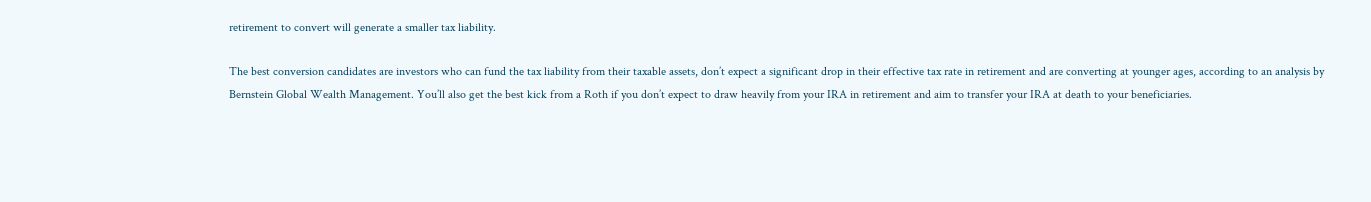retirement to convert will generate a smaller tax liability.

The best conversion candidates are investors who can fund the tax liability from their taxable assets, don’t expect a significant drop in their effective tax rate in retirement and are converting at younger ages, according to an analysis by Bernstein Global Wealth Management. You’ll also get the best kick from a Roth if you don’t expect to draw heavily from your IRA in retirement and aim to transfer your IRA at death to your beneficiaries.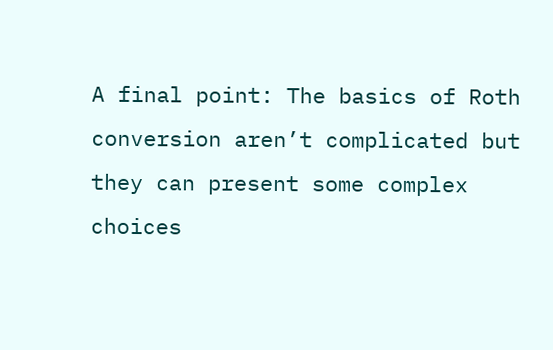A final point: The basics of Roth conversion aren’t complicated but they can present some complex choices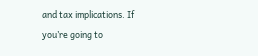and tax implications. If you’re going to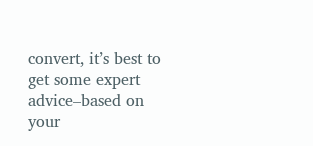convert, it’s best to get some expert advice–based on your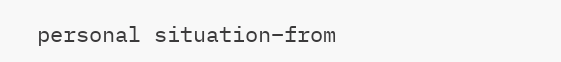personal situation–from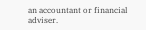an accountant or financial adviser.